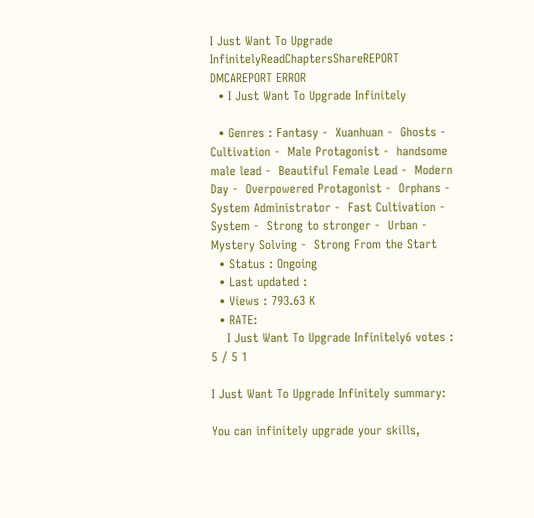I Just Want To Upgrade InfinitelyReadChaptersShareREPORT DMCAREPORT ERROR
  • I Just Want To Upgrade Infinitely

  • Genres : Fantasy -  Xuanhuan -  Ghosts -  Cultivation -  Male Protagonist -  handsome male lead -  Beautiful Female Lead -  Modern Day -  Overpowered Protagonist -  Orphans -  System Administrator -  Fast Cultivation -  System -  Strong to stronger -  Urban -  Mystery Solving -  Strong From the Start
  • Status : Ongoing
  • Last updated :
  • Views : 793.63 K
  • RATE:
    I Just Want To Upgrade Infinitely6 votes : 5 / 5 1

I Just Want To Upgrade Infinitely summary:

You can infinitely upgrade your skills,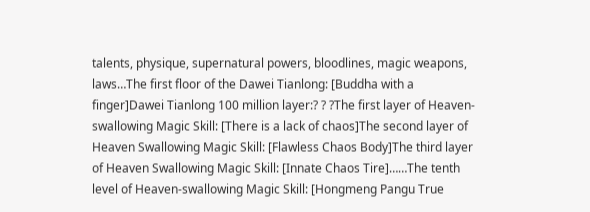talents, physique, supernatural powers, bloodlines, magic weapons, laws…The first floor of the Dawei Tianlong: [Buddha with a finger]Dawei Tianlong 100 million layer:? ? ?The first layer of Heaven-swallowing Magic Skill: [There is a lack of chaos]The second layer of Heaven Swallowing Magic Skill: [Flawless Chaos Body]The third layer of Heaven Swallowing Magic Skill: [Innate Chaos Tire]……The tenth level of Heaven-swallowing Magic Skill: [Hongmeng Pangu True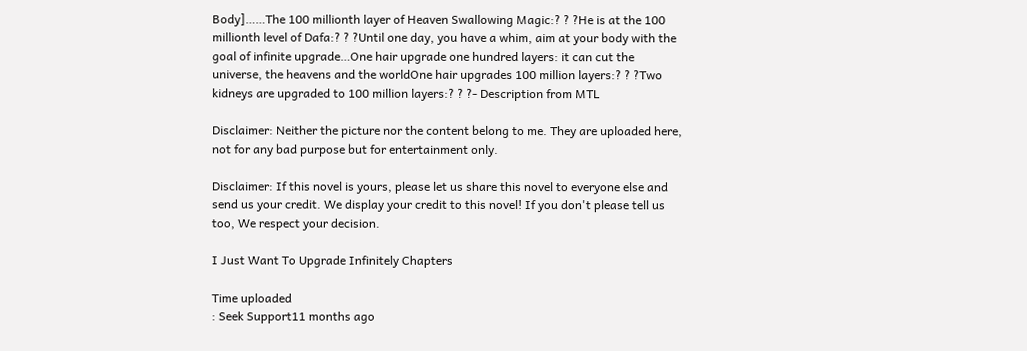Body]……The 100 millionth layer of Heaven Swallowing Magic:? ? ?He is at the 100 millionth level of Dafa:? ? ?Until one day, you have a whim, aim at your body with the goal of infinite upgrade…One hair upgrade one hundred layers: it can cut the universe, the heavens and the worldOne hair upgrades 100 million layers:? ? ?Two kidneys are upgraded to 100 million layers:? ? ?- Description from MTL

Disclaimer: Neither the picture nor the content belong to me. They are uploaded here, not for any bad purpose but for entertainment only.

Disclaimer: If this novel is yours, please let us share this novel to everyone else and send us your credit. We display your credit to this novel! If you don't please tell us too, We respect your decision.

I Just Want To Upgrade Infinitely Chapters

Time uploaded
: Seek Support11 months ago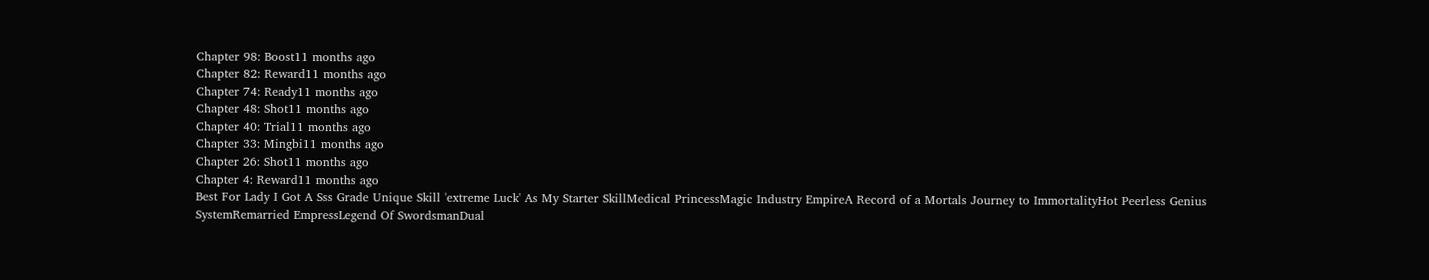Chapter 98: Boost11 months ago
Chapter 82: Reward11 months ago
Chapter 74: Ready11 months ago
Chapter 48: Shot11 months ago
Chapter 40: Trial11 months ago
Chapter 33: Mingbi11 months ago
Chapter 26: Shot11 months ago
Chapter 4: Reward11 months ago
Best For Lady I Got A Sss Grade Unique Skill 'extreme Luck' As My Starter SkillMedical PrincessMagic Industry EmpireA Record of a Mortals Journey to ImmortalityHot Peerless Genius SystemRemarried EmpressLegend Of SwordsmanDual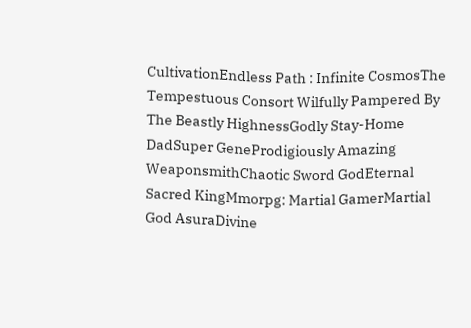CultivationEndless Path : Infinite CosmosThe Tempestuous Consort Wilfully Pampered By The Beastly HighnessGodly Stay-Home DadSuper GeneProdigiously Amazing WeaponsmithChaotic Sword GodEternal Sacred KingMmorpg: Martial GamerMartial God AsuraDivine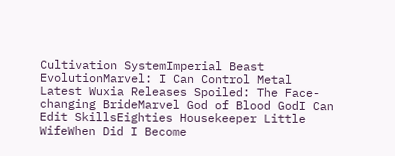Cultivation SystemImperial Beast EvolutionMarvel: I Can Control Metal
Latest Wuxia Releases Spoiled: The Face-changing BrideMarvel God of Blood GodI Can Edit SkillsEighties Housekeeper Little WifeWhen Did I Become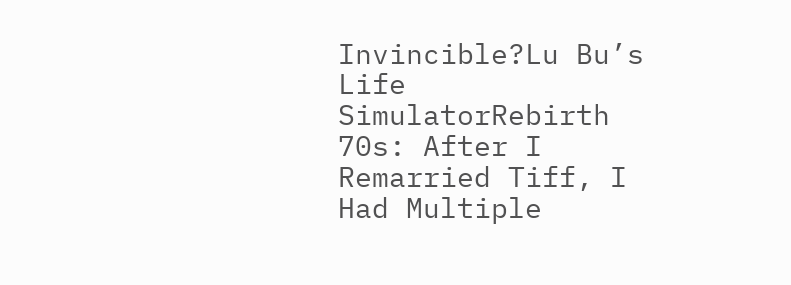Invincible?Lu Bu’s Life SimulatorRebirth 70s: After I Remarried Tiff, I Had Multiple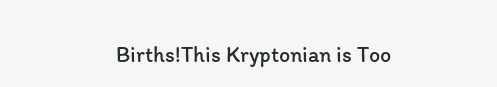Births!This Kryptonian is Too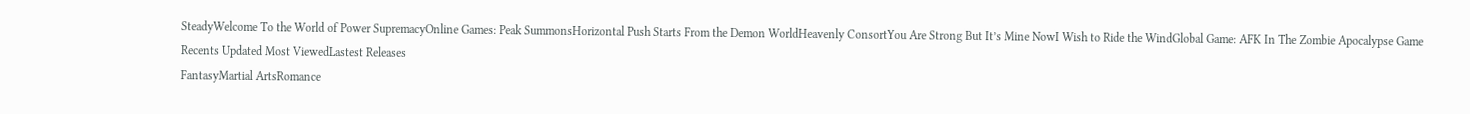SteadyWelcome To the World of Power SupremacyOnline Games: Peak SummonsHorizontal Push Starts From the Demon WorldHeavenly ConsortYou Are Strong But It’s Mine NowI Wish to Ride the WindGlobal Game: AFK In The Zombie Apocalypse Game
Recents Updated Most ViewedLastest Releases
FantasyMartial ArtsRomance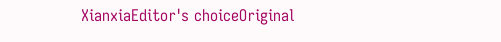XianxiaEditor's choiceOriginal